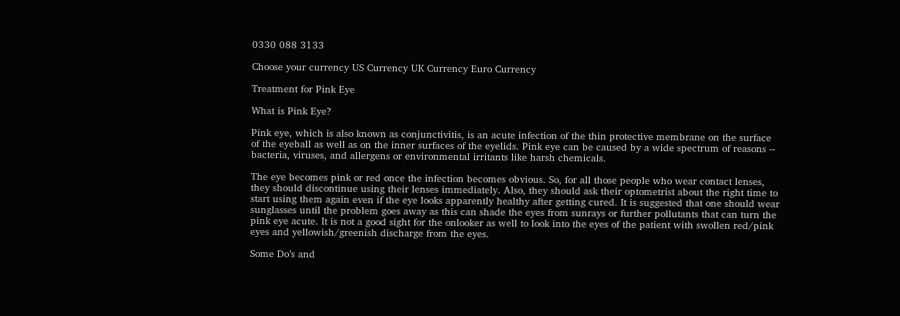0330 088 3133

Choose your currency US Currency UK Currency Euro Currency

Treatment for Pink Eye

What is Pink Eye?

Pink eye, which is also known as conjunctivitis, is an acute infection of the thin protective membrane on the surface of the eyeball as well as on the inner surfaces of the eyelids. Pink eye can be caused by a wide spectrum of reasons -- bacteria, viruses, and allergens or environmental irritants like harsh chemicals.

The eye becomes pink or red once the infection becomes obvious. So, for all those people who wear contact lenses, they should discontinue using their lenses immediately. Also, they should ask their optometrist about the right time to start using them again even if the eye looks apparently healthy after getting cured. It is suggested that one should wear sunglasses until the problem goes away as this can shade the eyes from sunrays or further pollutants that can turn the pink eye acute. It is not a good sight for the onlooker as well to look into the eyes of the patient with swollen red/pink eyes and yellowish/greenish discharge from the eyes.

Some Do’s and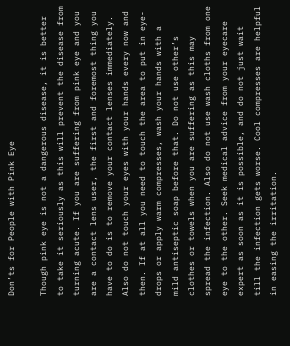Don’ts for People with Pink Eye

Though pink eye is not a dangerous disease, it is better to take it seriously as this will prevent the disease from turning acute. If you are suffering from pink eye and you are a contact lens user, the first and foremost thing you have to do is to remove your contact lenses immediately. Also do not touch your eyes with your hands every now and then. If at all you need to touch the area to put in eye-drops or apply warm compresses, wash your hands with a mild antiseptic soap before that. Do not use other’s clothes or towels when you are suffering as this may spread the infection. Also do not use wash cloths from one eye to the other. Seek medical advice from your eyecare expert as soon as it is possible, and do not just wait till the infection gets worse. Cool compresses are helpful in easing the irritation.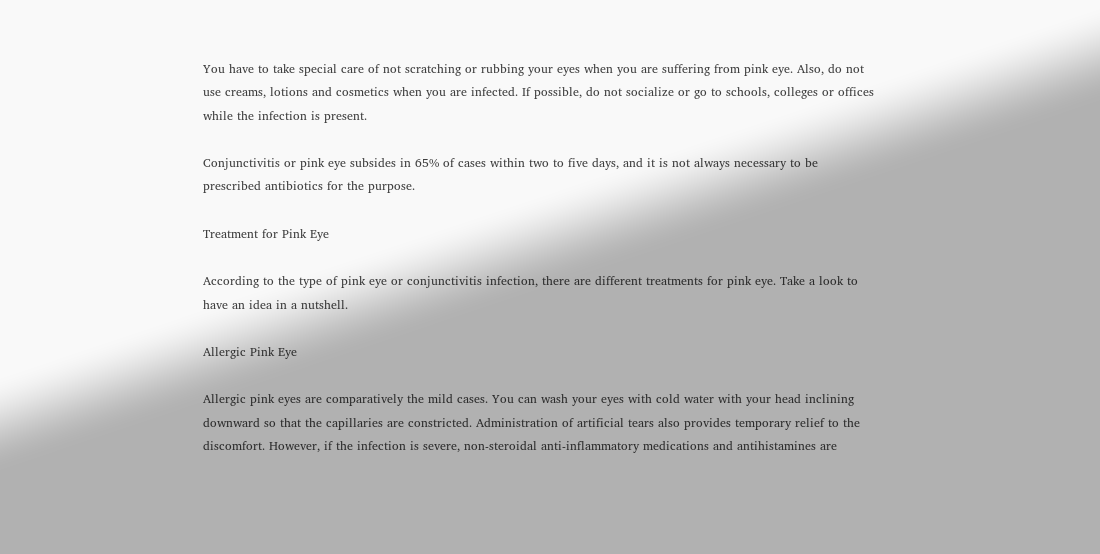You have to take special care of not scratching or rubbing your eyes when you are suffering from pink eye. Also, do not use creams, lotions and cosmetics when you are infected. If possible, do not socialize or go to schools, colleges or offices while the infection is present.

Conjunctivitis or pink eye subsides in 65% of cases within two to five days, and it is not always necessary to be prescribed antibiotics for the purpose.

Treatment for Pink Eye

According to the type of pink eye or conjunctivitis infection, there are different treatments for pink eye. Take a look to have an idea in a nutshell.

Allergic Pink Eye

Allergic pink eyes are comparatively the mild cases. You can wash your eyes with cold water with your head inclining downward so that the capillaries are constricted. Administration of artificial tears also provides temporary relief to the discomfort. However, if the infection is severe, non-steroidal anti-inflammatory medications and antihistamines are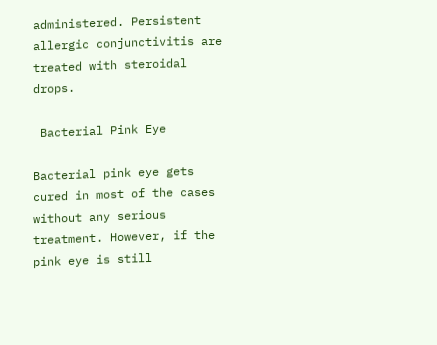administered. Persistent allergic conjunctivitis are treated with steroidal drops.

 Bacterial Pink Eye

Bacterial pink eye gets cured in most of the cases without any serious treatment. However, if the pink eye is still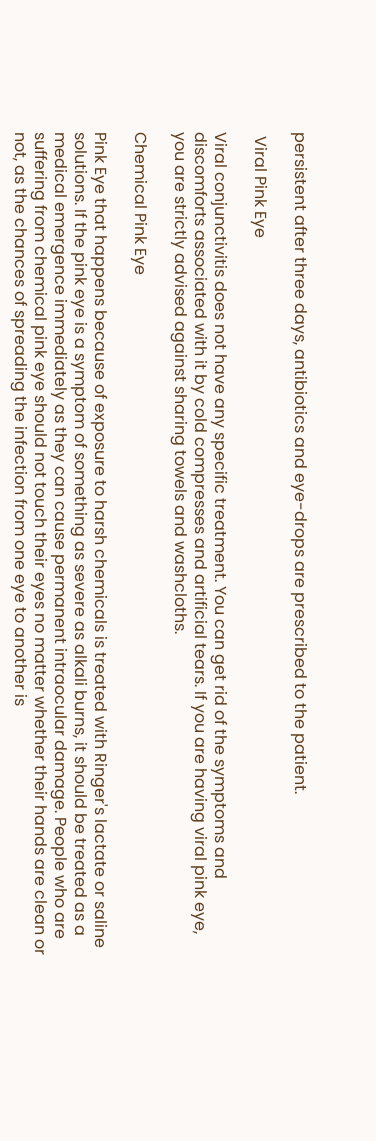persistent after three days, antibiotics and eye-drops are prescribed to the patient.

 Viral Pink Eye

Viral conjunctivitis does not have any specific treatment. You can get rid of the symptoms and discomforts associated with it by cold compresses and artificial tears. If you are having viral pink eye, you are strictly advised against sharing towels and washcloths.

Chemical Pink Eye

Pink Eye that happens because of exposure to harsh chemicals is treated with Ringer's lactate or saline solutions. If the pink eye is a symptom of something as severe as alkali burns, it should be treated as a medical emergence immediately as they can cause permanent intraocular damage. People who are suffering from chemical pink eye should not touch their eyes no matter whether their hands are clean or not, as the chances of spreading the infection from one eye to another is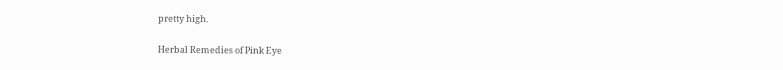pretty high.

Herbal Remedies of Pink Eye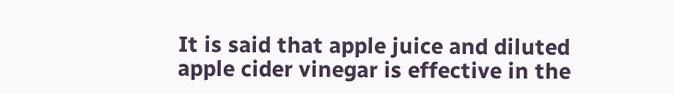It is said that apple juice and diluted apple cider vinegar is effective in the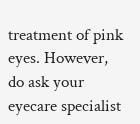treatment of pink eyes. However, do ask your eyecare specialist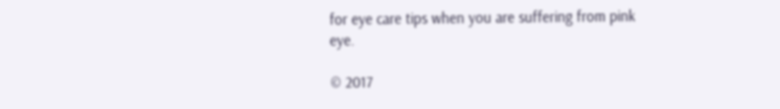for eye care tips when you are suffering from pink eye.

© 2017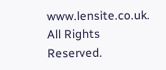www.lensite.co.uk. All Rights Reserved.